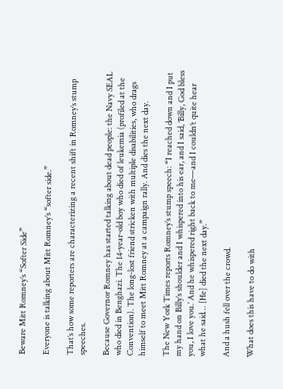Beware Mitt Romney’s “Softer Side”

Everyone is talking about Mitt Romney’s “softer side.”

That’s how some reporters are characterizing a recent shift in Romney’s stump speeches.

Because Governor Romney has started talking about dead people: the Navy SEAL who died in Benghazi. The 14-year-old boy who died of leukemia (profiled at the Convention). The long-lost friend stricken with multiple disabilities, who drags himself to meet Mitt Romney at a campaign rally. And dies the next day.

The New York Times reports Romney’s stump speech: “I reached down and I put my hand on Billy’s shoulder and I whispered into his ear, and I said, ‘Billy, God bless you, I love you.’ And he whispered right back to me—and I couldn’t quite hear what he said… [He] died the next day.”

And a hush fell over the crowd.

What does this have to do with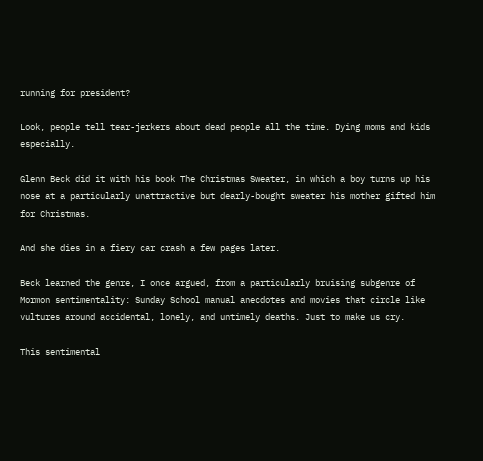running for president?

Look, people tell tear-jerkers about dead people all the time. Dying moms and kids especially.

Glenn Beck did it with his book The Christmas Sweater, in which a boy turns up his nose at a particularly unattractive but dearly-bought sweater his mother gifted him for Christmas.

And she dies in a fiery car crash a few pages later.

Beck learned the genre, I once argued, from a particularly bruising subgenre of Mormon sentimentality: Sunday School manual anecdotes and movies that circle like vultures around accidental, lonely, and untimely deaths. Just to make us cry.

This sentimental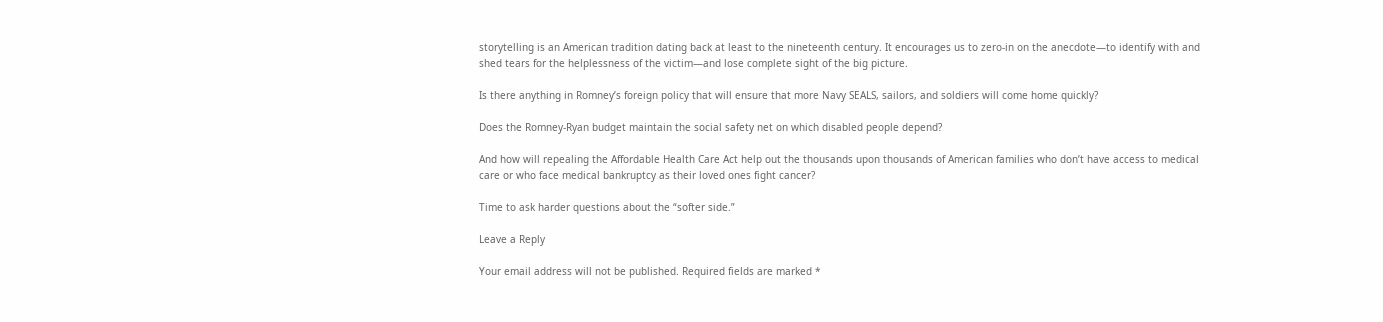storytelling is an American tradition dating back at least to the nineteenth century. It encourages us to zero-in on the anecdote—to identify with and shed tears for the helplessness of the victim—and lose complete sight of the big picture.

Is there anything in Romney’s foreign policy that will ensure that more Navy SEALS, sailors, and soldiers will come home quickly?

Does the Romney-Ryan budget maintain the social safety net on which disabled people depend?

And how will repealing the Affordable Health Care Act help out the thousands upon thousands of American families who don’t have access to medical care or who face medical bankruptcy as their loved ones fight cancer?

Time to ask harder questions about the “softer side.”

Leave a Reply

Your email address will not be published. Required fields are marked *